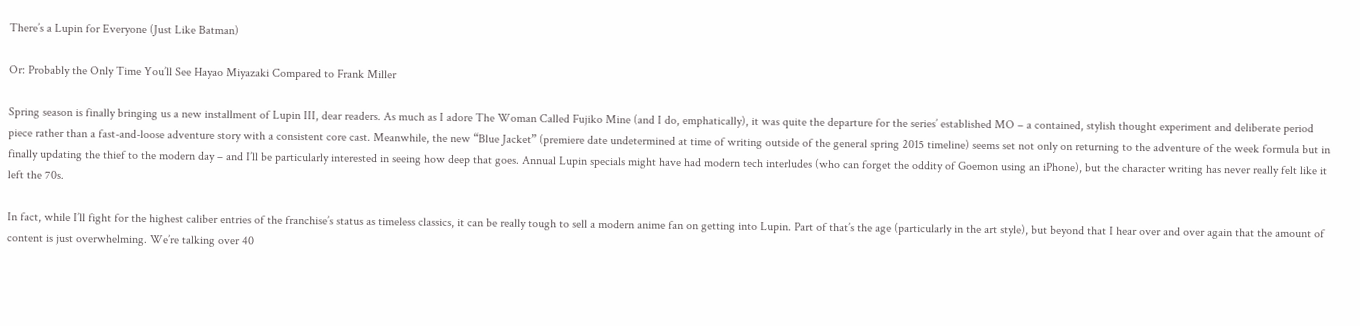There’s a Lupin for Everyone (Just Like Batman)

Or: Probably the Only Time You’ll See Hayao Miyazaki Compared to Frank Miller

Spring season is finally bringing us a new installment of Lupin III, dear readers. As much as I adore The Woman Called Fujiko Mine (and I do, emphatically), it was quite the departure for the series’ established MO – a contained, stylish thought experiment and deliberate period piece rather than a fast-and-loose adventure story with a consistent core cast. Meanwhile, the new “Blue Jacket” (premiere date undetermined at time of writing outside of the general spring 2015 timeline) seems set not only on returning to the adventure of the week formula but in finally updating the thief to the modern day – and I’ll be particularly interested in seeing how deep that goes. Annual Lupin specials might have had modern tech interludes (who can forget the oddity of Goemon using an iPhone), but the character writing has never really felt like it left the 70s.

In fact, while I’ll fight for the highest caliber entries of the franchise’s status as timeless classics, it can be really tough to sell a modern anime fan on getting into Lupin. Part of that’s the age (particularly in the art style), but beyond that I hear over and over again that the amount of content is just overwhelming. We’re talking over 40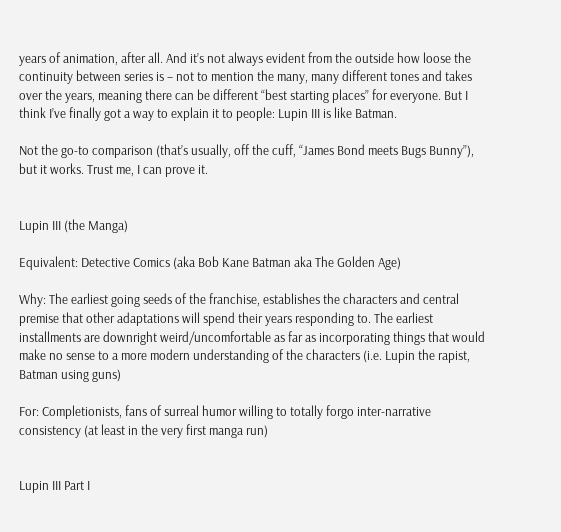years of animation, after all. And it’s not always evident from the outside how loose the continuity between series is – not to mention the many, many different tones and takes over the years, meaning there can be different “best starting places” for everyone. But I think I’ve finally got a way to explain it to people: Lupin III is like Batman.

Not the go-to comparison (that’s usually, off the cuff, “James Bond meets Bugs Bunny”), but it works. Trust me, I can prove it.


Lupin III (the Manga)

Equivalent: Detective Comics (aka Bob Kane Batman aka The Golden Age)

Why: The earliest going seeds of the franchise, establishes the characters and central premise that other adaptations will spend their years responding to. The earliest installments are downright weird/uncomfortable as far as incorporating things that would make no sense to a more modern understanding of the characters (i.e. Lupin the rapist, Batman using guns)

For: Completionists, fans of surreal humor willing to totally forgo inter-narrative consistency (at least in the very first manga run)


Lupin III Part I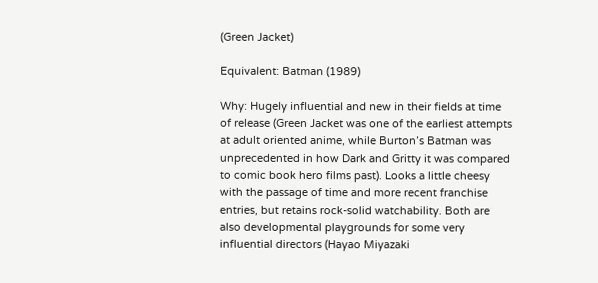(Green Jacket)

Equivalent: Batman (1989)

Why: Hugely influential and new in their fields at time of release (Green Jacket was one of the earliest attempts at adult oriented anime, while Burton’s Batman was unprecedented in how Dark and Gritty it was compared to comic book hero films past). Looks a little cheesy with the passage of time and more recent franchise entries, but retains rock-solid watchability. Both are also developmental playgrounds for some very influential directors (Hayao Miyazaki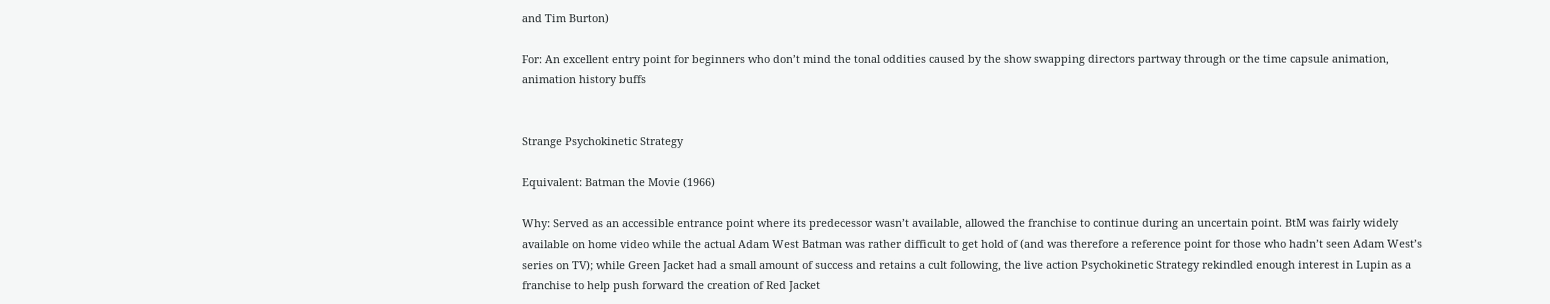and Tim Burton)

For: An excellent entry point for beginners who don’t mind the tonal oddities caused by the show swapping directors partway through or the time capsule animation, animation history buffs


Strange Psychokinetic Strategy

Equivalent: Batman the Movie (1966)

Why: Served as an accessible entrance point where its predecessor wasn’t available, allowed the franchise to continue during an uncertain point. BtM was fairly widely available on home video while the actual Adam West Batman was rather difficult to get hold of (and was therefore a reference point for those who hadn’t seen Adam West’s series on TV); while Green Jacket had a small amount of success and retains a cult following, the live action Psychokinetic Strategy rekindled enough interest in Lupin as a franchise to help push forward the creation of Red Jacket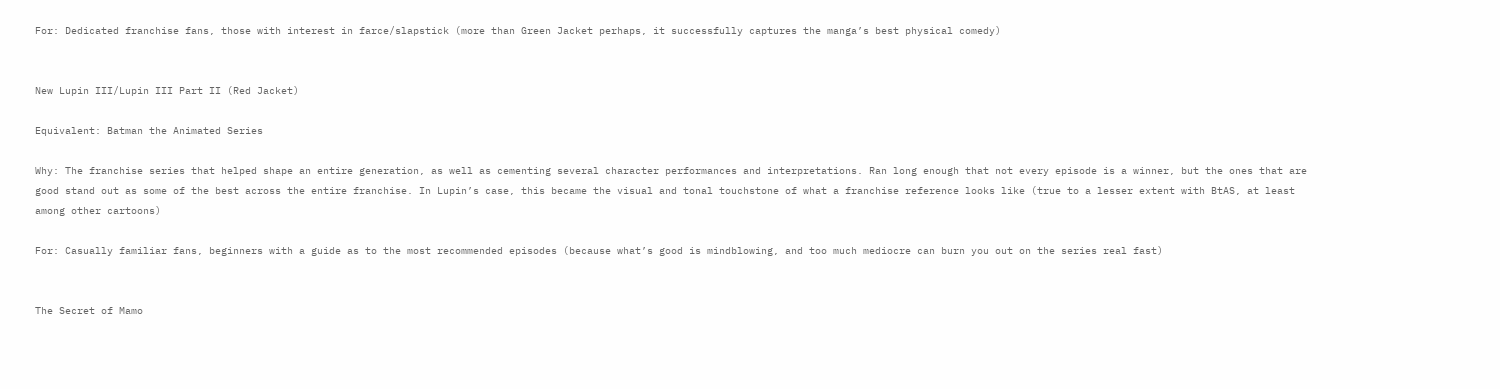For: Dedicated franchise fans, those with interest in farce/slapstick (more than Green Jacket perhaps, it successfully captures the manga’s best physical comedy)


New Lupin III/Lupin III Part II (Red Jacket)

Equivalent: Batman the Animated Series

Why: The franchise series that helped shape an entire generation, as well as cementing several character performances and interpretations. Ran long enough that not every episode is a winner, but the ones that are good stand out as some of the best across the entire franchise. In Lupin’s case, this became the visual and tonal touchstone of what a franchise reference looks like (true to a lesser extent with BtAS, at least among other cartoons)

For: Casually familiar fans, beginners with a guide as to the most recommended episodes (because what’s good is mindblowing, and too much mediocre can burn you out on the series real fast)


The Secret of Mamo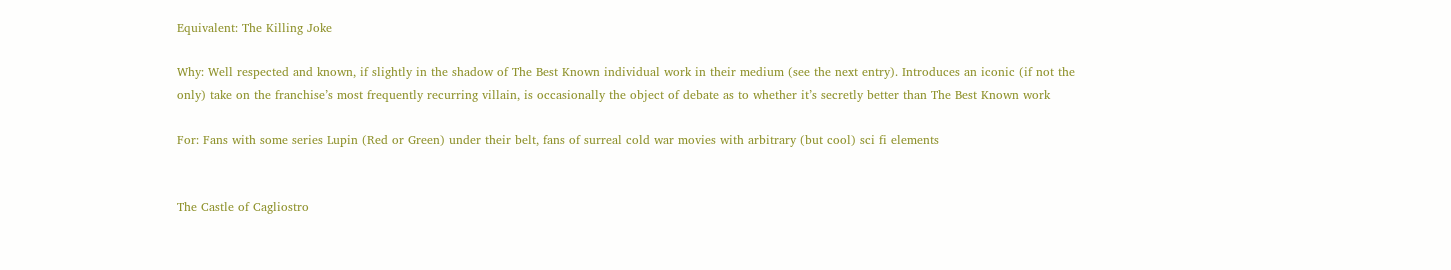Equivalent: The Killing Joke

Why: Well respected and known, if slightly in the shadow of The Best Known individual work in their medium (see the next entry). Introduces an iconic (if not the only) take on the franchise’s most frequently recurring villain, is occasionally the object of debate as to whether it’s secretly better than The Best Known work

For: Fans with some series Lupin (Red or Green) under their belt, fans of surreal cold war movies with arbitrary (but cool) sci fi elements


The Castle of Cagliostro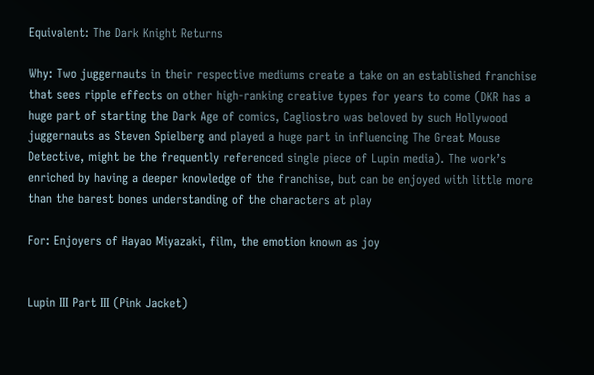Equivalent: The Dark Knight Returns

Why: Two juggernauts in their respective mediums create a take on an established franchise that sees ripple effects on other high-ranking creative types for years to come (DKR has a huge part of starting the Dark Age of comics, Cagliostro was beloved by such Hollywood juggernauts as Steven Spielberg and played a huge part in influencing The Great Mouse Detective, might be the frequently referenced single piece of Lupin media). The work’s enriched by having a deeper knowledge of the franchise, but can be enjoyed with little more than the barest bones understanding of the characters at play

For: Enjoyers of Hayao Miyazaki, film, the emotion known as joy


Lupin III Part III (Pink Jacket)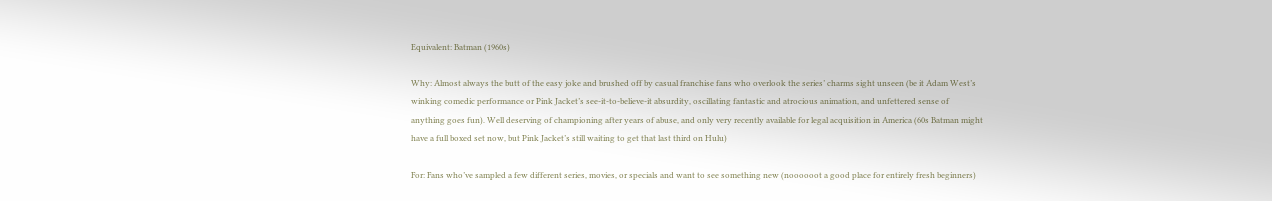Equivalent: Batman (1960s)

Why: Almost always the butt of the easy joke and brushed off by casual franchise fans who overlook the series’ charms sight unseen (be it Adam West’s winking comedic performance or Pink Jacket’s see-it-to-believe-it absurdity, oscillating fantastic and atrocious animation, and unfettered sense of anything goes fun). Well deserving of championing after years of abuse, and only very recently available for legal acquisition in America (60s Batman might have a full boxed set now, but Pink Jacket’s still waiting to get that last third on Hulu)

For: Fans who’ve sampled a few different series, movies, or specials and want to see something new (noooooot a good place for entirely fresh beginners)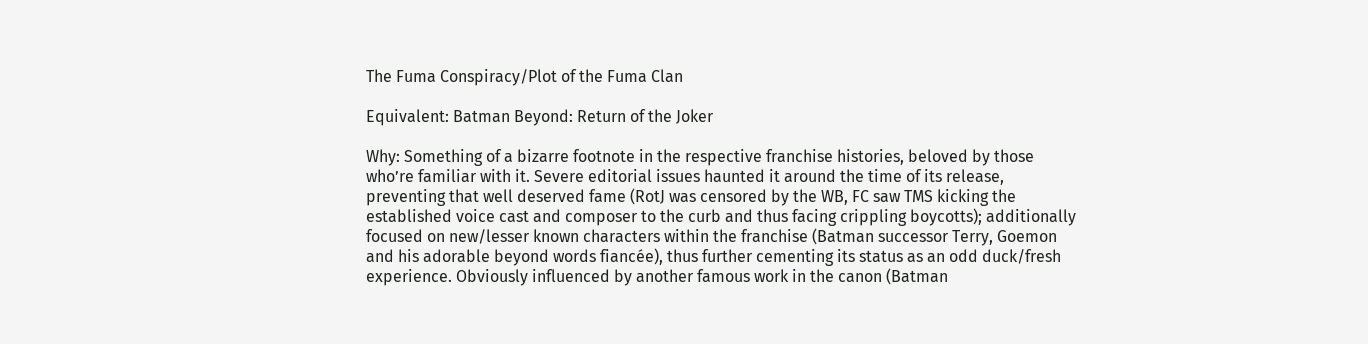The Fuma Conspiracy/Plot of the Fuma Clan

Equivalent: Batman Beyond: Return of the Joker

Why: Something of a bizarre footnote in the respective franchise histories, beloved by those who’re familiar with it. Severe editorial issues haunted it around the time of its release, preventing that well deserved fame (RotJ was censored by the WB, FC saw TMS kicking the established voice cast and composer to the curb and thus facing crippling boycotts); additionally focused on new/lesser known characters within the franchise (Batman successor Terry, Goemon and his adorable beyond words fiancée), thus further cementing its status as an odd duck/fresh experience. Obviously influenced by another famous work in the canon (Batman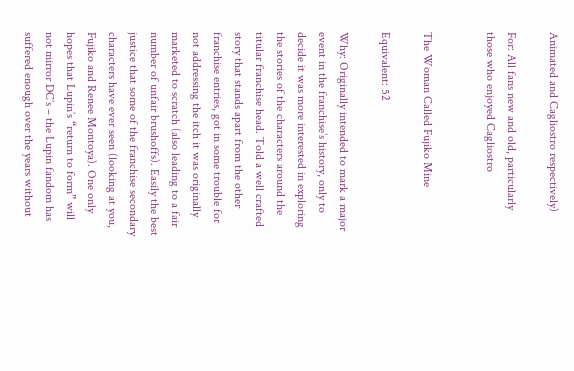Animated and Cagliostro respectively)

For: All fans new and old, particularly those who enjoyed Cagliostro


The Woman Called Fujiko Mine

Equivalent: 52

Why: Originally intended to mark a major event in the franchise’s history, only to decide it was more interested in exploring the stories of the characters around the titular franchise head. Told a well crafted story that stands apart from the other franchise entries, got in some trouble for not addressing the itch it was originally marketed to scratch (also leading to a fair number of unfair brushoffs). Easily the best justice that some of the franchise secondary characters have ever seen (looking at you, Fujiko and Renee Montoya). One only hopes that Lupin’s “return to form” will not mirror DC’s – the Lupin fandom has suffered enough over the years without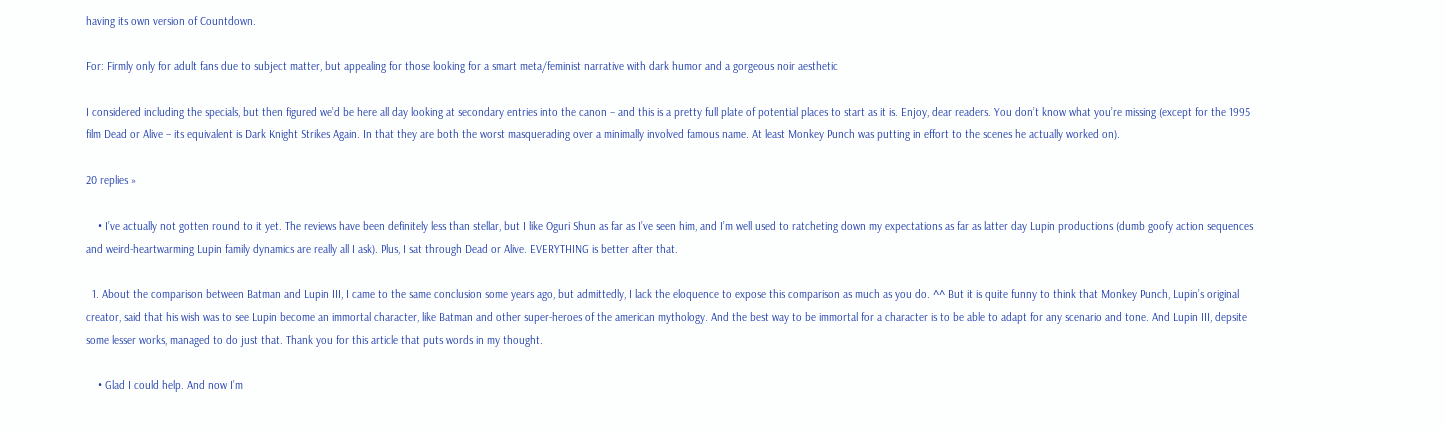having its own version of Countdown.

For: Firmly only for adult fans due to subject matter, but appealing for those looking for a smart meta/feminist narrative with dark humor and a gorgeous noir aesthetic

I considered including the specials, but then figured we’d be here all day looking at secondary entries into the canon – and this is a pretty full plate of potential places to start as it is. Enjoy, dear readers. You don’t know what you’re missing (except for the 1995 film Dead or Alive – its equivalent is Dark Knight Strikes Again. In that they are both the worst masquerading over a minimally involved famous name. At least Monkey Punch was putting in effort to the scenes he actually worked on).

20 replies »

    • I’ve actually not gotten round to it yet. The reviews have been definitely less than stellar, but I like Oguri Shun as far as I’ve seen him, and I’m well used to ratcheting down my expectations as far as latter day Lupin productions (dumb goofy action sequences and weird-heartwarming Lupin family dynamics are really all I ask). Plus, I sat through Dead or Alive. EVERYTHING is better after that.

  1. About the comparison between Batman and Lupin III, I came to the same conclusion some years ago, but admittedly, I lack the eloquence to expose this comparison as much as you do. ^^ But it is quite funny to think that Monkey Punch, Lupin’s original creator, said that his wish was to see Lupin become an immortal character, like Batman and other super-heroes of the american mythology. And the best way to be immortal for a character is to be able to adapt for any scenario and tone. And Lupin III, depsite some lesser works, managed to do just that. Thank you for this article that puts words in my thought.

    • Glad I could help. And now I’m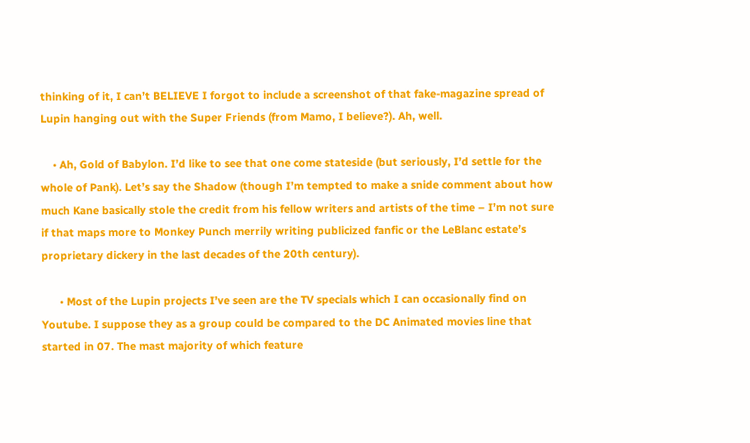thinking of it, I can’t BELIEVE I forgot to include a screenshot of that fake-magazine spread of Lupin hanging out with the Super Friends (from Mamo, I believe?). Ah, well.

    • Ah, Gold of Babylon. I’d like to see that one come stateside (but seriously, I’d settle for the whole of Pank). Let’s say the Shadow (though I’m tempted to make a snide comment about how much Kane basically stole the credit from his fellow writers and artists of the time – I’m not sure if that maps more to Monkey Punch merrily writing publicized fanfic or the LeBlanc estate’s proprietary dickery in the last decades of the 20th century).

      • Most of the Lupin projects I’ve seen are the TV specials which I can occasionally find on Youtube. I suppose they as a group could be compared to the DC Animated movies line that started in 07. The mast majority of which feature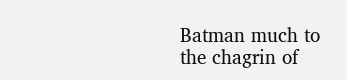Batman much to the chagrin of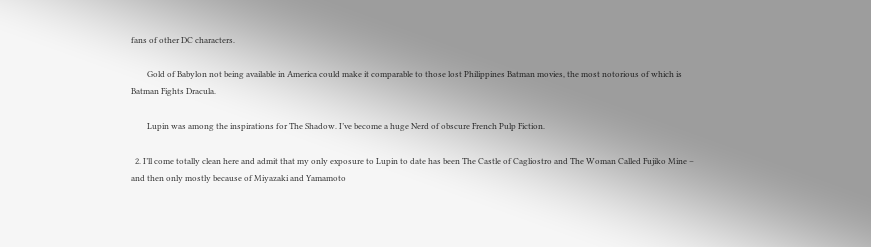fans of other DC characters.

        Gold of Babylon not being available in America could make it comparable to those lost Philippines Batman movies, the most notorious of which is Batman Fights Dracula.

        Lupin was among the inspirations for The Shadow. I’ve become a huge Nerd of obscure French Pulp Fiction.

  2. I’ll come totally clean here and admit that my only exposure to Lupin to date has been The Castle of Cagliostro and The Woman Called Fujiko Mine – and then only mostly because of Miyazaki and Yamamoto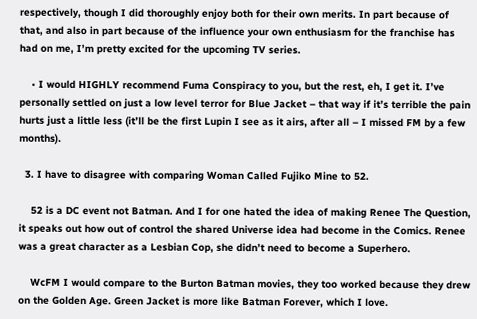respectively, though I did thoroughly enjoy both for their own merits. In part because of that, and also in part because of the influence your own enthusiasm for the franchise has had on me, I’m pretty excited for the upcoming TV series.

    • I would HIGHLY recommend Fuma Conspiracy to you, but the rest, eh, I get it. I’ve personally settled on just a low level terror for Blue Jacket – that way if it’s terrible the pain hurts just a little less (it’ll be the first Lupin I see as it airs, after all – I missed FM by a few months).

  3. I have to disagree with comparing Woman Called Fujiko Mine to 52.

    52 is a DC event not Batman. And I for one hated the idea of making Renee The Question, it speaks out how out of control the shared Universe idea had become in the Comics. Renee was a great character as a Lesbian Cop, she didn’t need to become a Superhero.

    WcFM I would compare to the Burton Batman movies, they too worked because they drew on the Golden Age. Green Jacket is more like Batman Forever, which I love.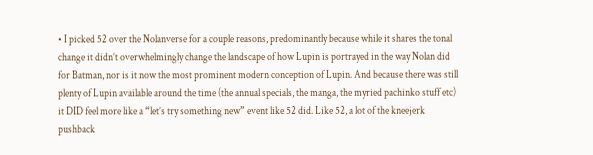• I picked 52 over the Nolanverse for a couple reasons, predominantly because while it shares the tonal change it didn’t overwhelmingly change the landscape of how Lupin is portrayed in the way Nolan did for Batman, nor is it now the most prominent modern conception of Lupin. And because there was still plenty of Lupin available around the time (the annual specials, the manga, the myried pachinko stuff etc) it DID feel more like a “let’s try something new” event like 52 did. Like 52, a lot of the kneejerk pushback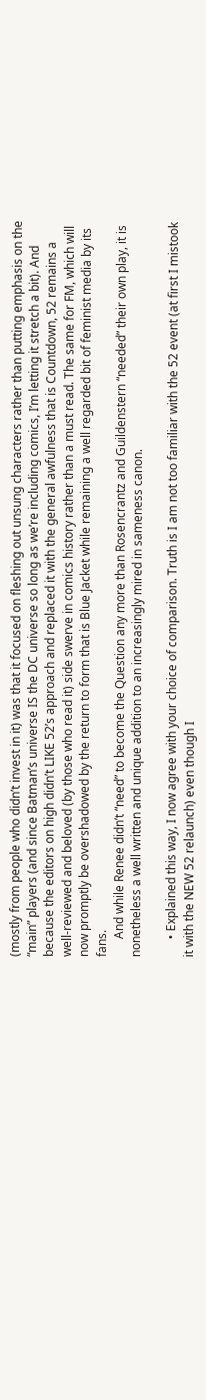(mostly from people who didn’t invest in it) was that it focused on fleshing out unsung characters rather than putting emphasis on the “main” players (and since Batman’s universe IS the DC universe so long as we’re including comics, I’m letting it stretch a bit). And because the editors on high didn’t LIKE 52’s approach and replaced it with the general awfulness that is Countdown, 52 remains a well-reviewed and beloved (by those who read it) side swerve in comics history rather than a must read. The same for FM, which will now promptly be overshadowed by the return to form that is Blue Jacket while remaining a well regarded bit of feminist media by its fans.
      And while Renee didn’t “need” to become the Question any more than Rosencrantz and Guildenstern “needed” their own play, it is nonetheless a well written and unique addition to an increasingly mired in sameness canon.

      • Explained this way, I now agree with your choice of comparison. Truth is I am not too familiar with the 52 event (at first I mistook it with the NEW 52 relaunch) even though I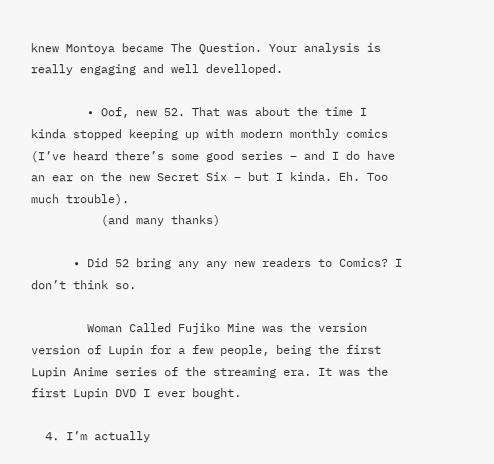knew Montoya became The Question. Your analysis is really engaging and well develloped.

        • Oof, new 52. That was about the time I kinda stopped keeping up with modern monthly comics (I’ve heard there’s some good series – and I do have an ear on the new Secret Six – but I kinda. Eh. Too much trouble).
          (and many thanks)

      • Did 52 bring any any new readers to Comics? I don’t think so.

        Woman Called Fujiko Mine was the version version of Lupin for a few people, being the first Lupin Anime series of the streaming era. It was the first Lupin DVD I ever bought.

  4. I’m actually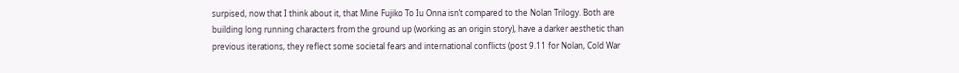surpised, now that I think about it, that Mine Fujiko To Iu Onna isn’t compared to the Nolan Trilogy. Both are building long running characters from the ground up (working as an origin story), have a darker aesthetic than previous iterations, they reflect some societal fears and international conflicts (post 9.11 for Nolan, Cold War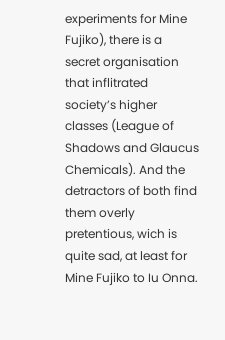experiments for Mine Fujiko), there is a secret organisation that inflitrated society’s higher classes (League of Shadows and Glaucus Chemicals). And the detractors of both find them overly pretentious, wich is quite sad, at least for Mine Fujiko to Iu Onna.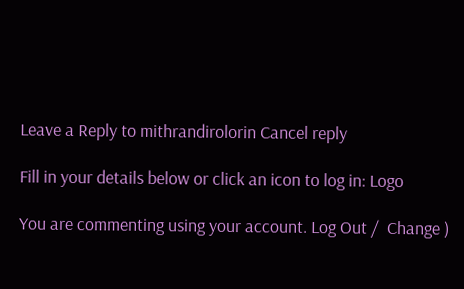Leave a Reply to mithrandirolorin Cancel reply

Fill in your details below or click an icon to log in: Logo

You are commenting using your account. Log Out /  Change )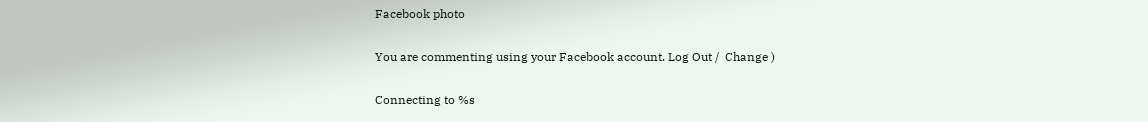Facebook photo

You are commenting using your Facebook account. Log Out /  Change )

Connecting to %s